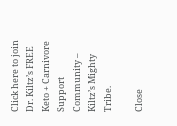Click here to join Dr. Kiltz’s FREE Keto + Carnivore Support Community – Kiltz’s Mighty Tribe.

Close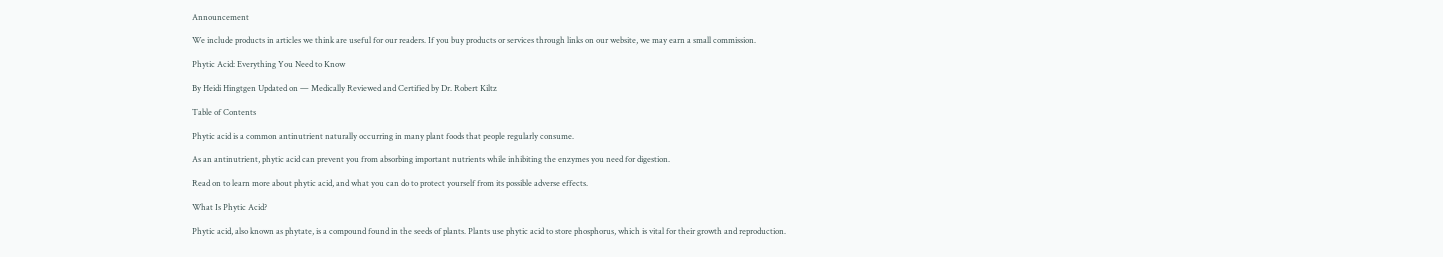Announcement

We include products in articles we think are useful for our readers. If you buy products or services through links on our website, we may earn a small commission.

Phytic Acid: Everything You Need to Know

By Heidi Hingtgen Updated on — Medically Reviewed and Certified by Dr. Robert Kiltz

Table of Contents

Phytic acid is a common antinutrient naturally occurring in many plant foods that people regularly consume.

As an antinutrient, phytic acid can prevent you from absorbing important nutrients while inhibiting the enzymes you need for digestion.

Read on to learn more about phytic acid, and what you can do to protect yourself from its possible adverse effects.

What Is Phytic Acid?

Phytic acid, also known as phytate, is a compound found in the seeds of plants. Plants use phytic acid to store phosphorus, which is vital for their growth and reproduction.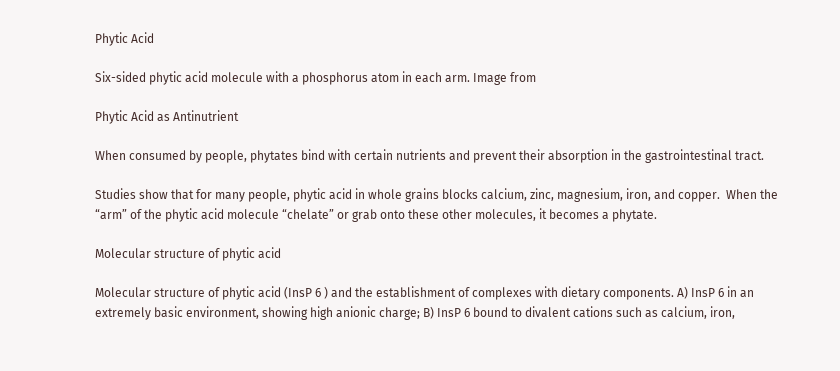Phytic Acid

Six-sided phytic acid molecule with a phosphorus atom in each arm. Image from

Phytic Acid as Antinutrient

When consumed by people, phytates bind with certain nutrients and prevent their absorption in the gastrointestinal tract.

Studies show that for many people, phytic acid in whole grains blocks calcium, zinc, magnesium, iron, and copper.  When the “arm” of the phytic acid molecule “chelate” or grab onto these other molecules, it becomes a phytate.

Molecular structure of phytic acid

Molecular structure of phytic acid (InsP 6 ) and the establishment of complexes with dietary components. A) InsP 6 in an extremely basic environment, showing high anionic charge; B) InsP 6 bound to divalent cations such as calcium, iron,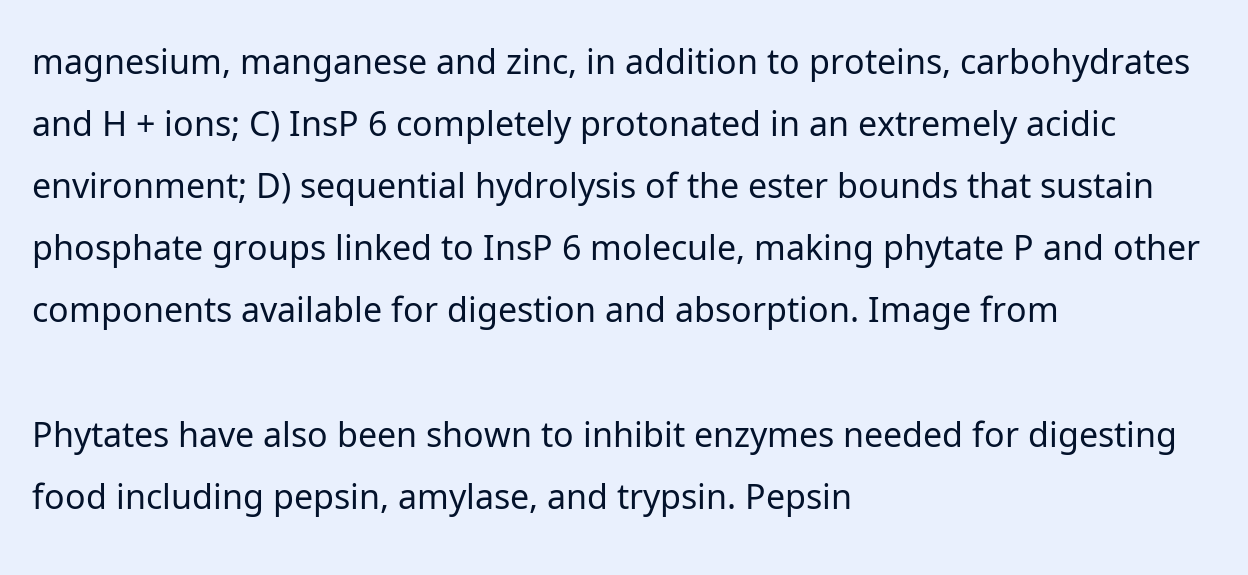magnesium, manganese and zinc, in addition to proteins, carbohydrates and H + ions; C) InsP 6 completely protonated in an extremely acidic environment; D) sequential hydrolysis of the ester bounds that sustain phosphate groups linked to InsP 6 molecule, making phytate P and other components available for digestion and absorption. Image from

Phytates have also been shown to inhibit enzymes needed for digesting food including pepsin, amylase, and trypsin. Pepsin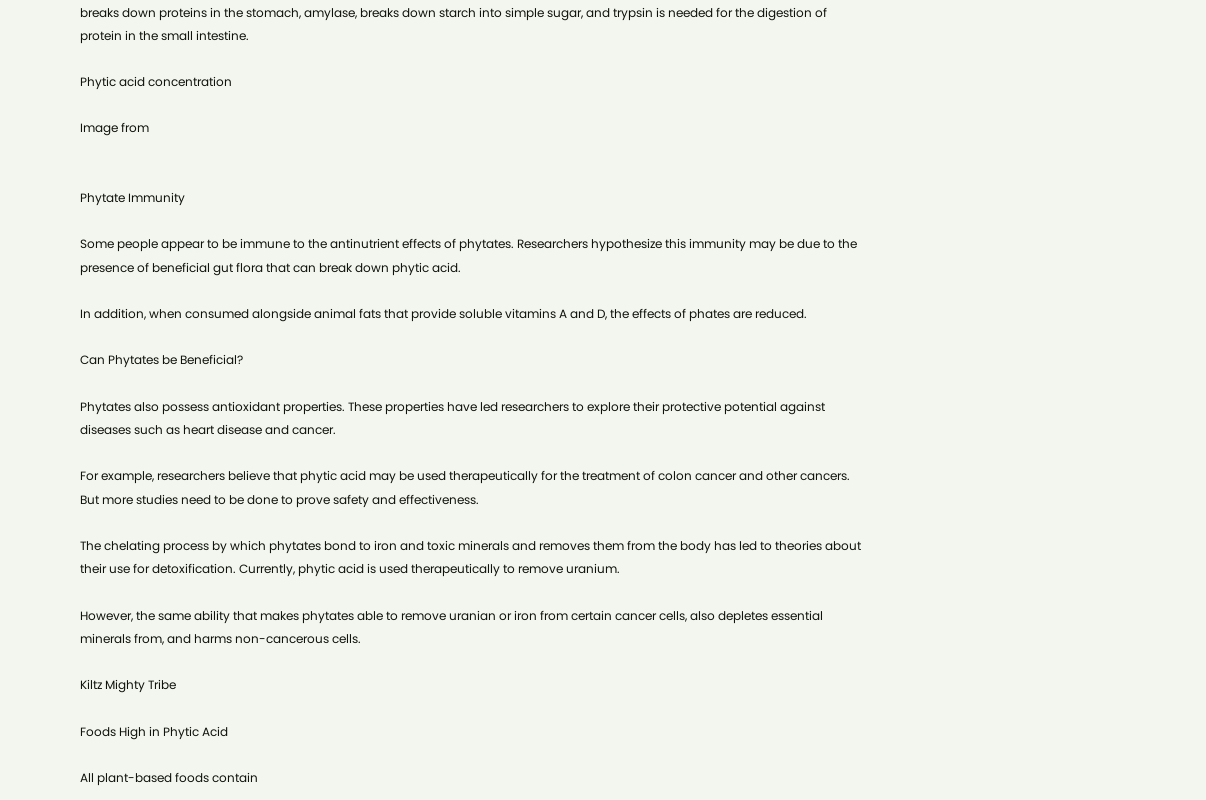breaks down proteins in the stomach, amylase, breaks down starch into simple sugar, and trypsin is needed for the digestion of protein in the small intestine.

Phytic acid concentration

Image from


Phytate Immunity

Some people appear to be immune to the antinutrient effects of phytates. Researchers hypothesize this immunity may be due to the presence of beneficial gut flora that can break down phytic acid.

In addition, when consumed alongside animal fats that provide soluble vitamins A and D, the effects of phates are reduced.

Can Phytates be Beneficial?

Phytates also possess antioxidant properties. These properties have led researchers to explore their protective potential against diseases such as heart disease and cancer.

For example, researchers believe that phytic acid may be used therapeutically for the treatment of colon cancer and other cancers. But more studies need to be done to prove safety and effectiveness.

The chelating process by which phytates bond to iron and toxic minerals and removes them from the body has led to theories about their use for detoxification. Currently, phytic acid is used therapeutically to remove uranium.

However, the same ability that makes phytates able to remove uranian or iron from certain cancer cells, also depletes essential minerals from, and harms non-cancerous cells.

Kiltz Mighty Tribe

Foods High in Phytic Acid

All plant-based foods contain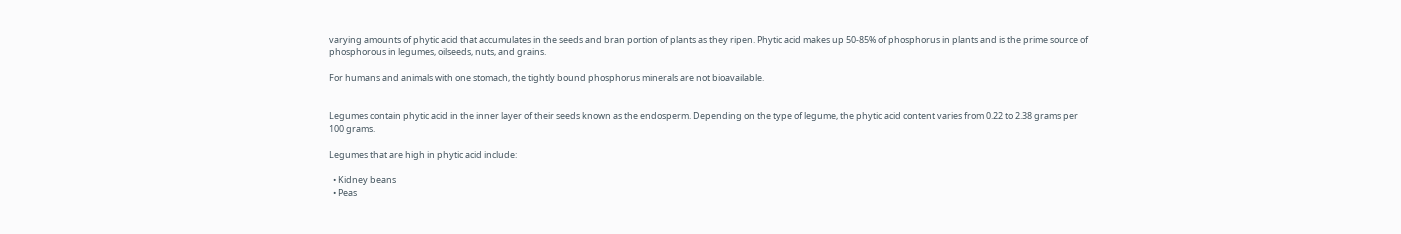varying amounts of phytic acid that accumulates in the seeds and bran portion of plants as they ripen. Phytic acid makes up 50-85% of phosphorus in plants and is the prime source of phosphorous in legumes, oilseeds, nuts, and grains.

For humans and animals with one stomach, the tightly bound phosphorus minerals are not bioavailable.


Legumes contain phytic acid in the inner layer of their seeds known as the endosperm. Depending on the type of legume, the phytic acid content varies from 0.22 to 2.38 grams per 100 grams.

Legumes that are high in phytic acid include:

  • Kidney beans
  • Peas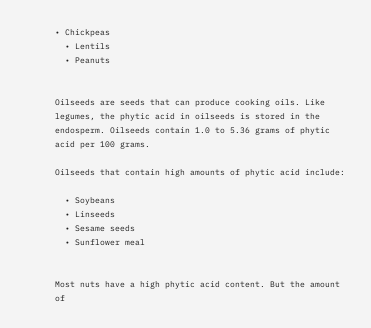• Chickpeas
  • Lentils
  • Peanuts


Oilseeds are seeds that can produce cooking oils. Like legumes, the phytic acid in oilseeds is stored in the endosperm. Oilseeds contain 1.0 to 5.36 grams of phytic acid per 100 grams.

Oilseeds that contain high amounts of phytic acid include:

  • Soybeans
  • Linseeds
  • Sesame seeds
  • Sunflower meal


Most nuts have a high phytic acid content. But the amount of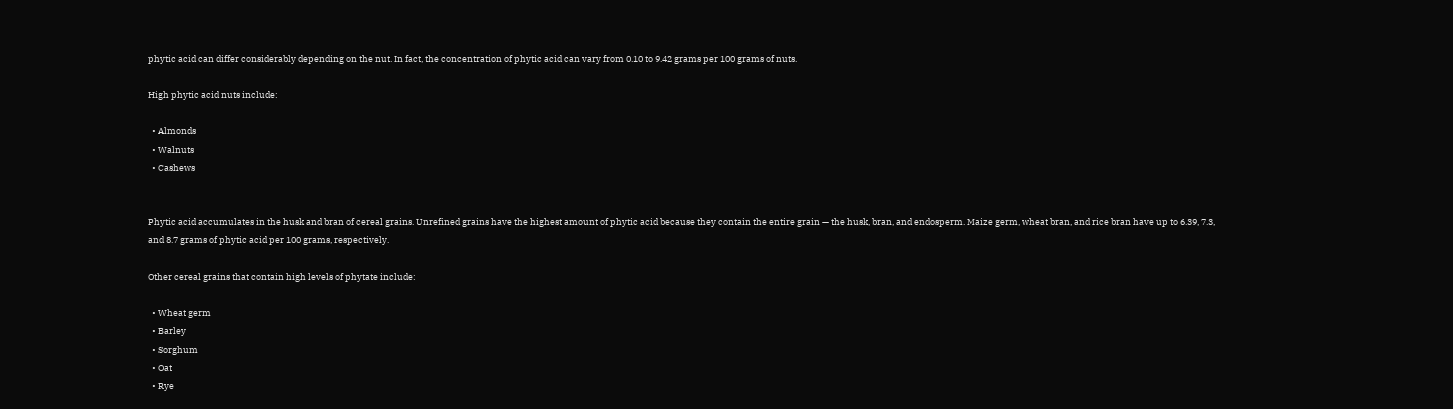phytic acid can differ considerably depending on the nut. In fact, the concentration of phytic acid can vary from 0.10 to 9.42 grams per 100 grams of nuts.

High phytic acid nuts include:

  • Almonds
  • Walnuts
  • Cashews


Phytic acid accumulates in the husk and bran of cereal grains. Unrefined grains have the highest amount of phytic acid because they contain the entire grain — the husk, bran, and endosperm. Maize germ, wheat bran, and rice bran have up to 6.39, 7.3, and 8.7 grams of phytic acid per 100 grams, respectively.

Other cereal grains that contain high levels of phytate include:

  • Wheat germ
  • Barley
  • Sorghum
  • Oat
  • Rye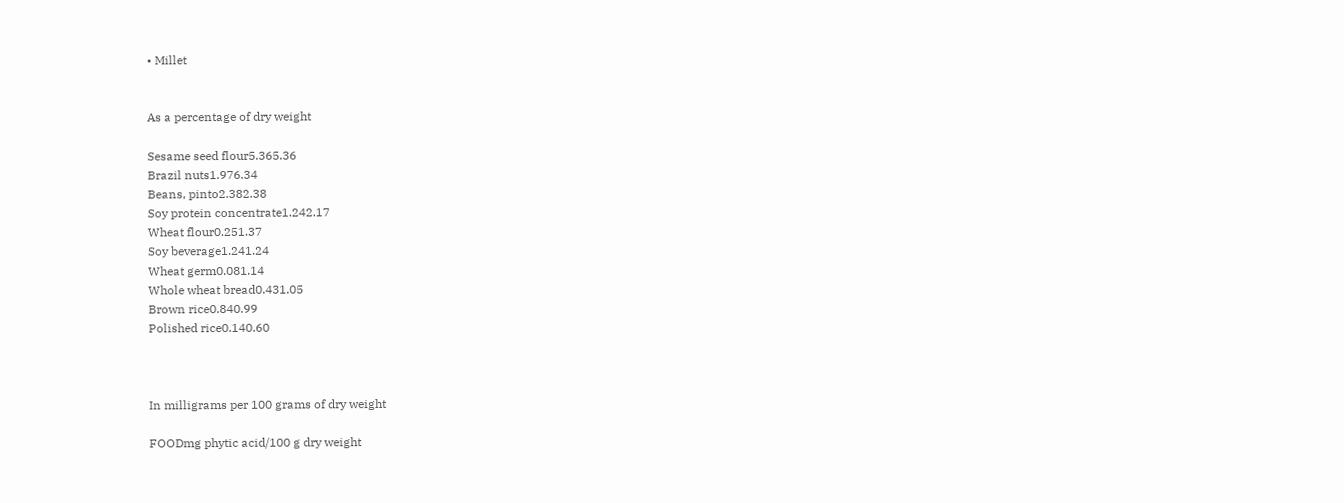• Millet


As a percentage of dry weight

Sesame seed flour5.365.36
Brazil nuts1.976.34
Beans, pinto2.382.38
Soy protein concentrate1.242.17
Wheat flour0.251.37
Soy beverage1.241.24
Wheat germ0.081.14
Whole wheat bread0.431.05
Brown rice0.840.99
Polished rice0.140.60



In milligrams per 100 grams of dry weight

FOODmg phytic acid/100 g dry weight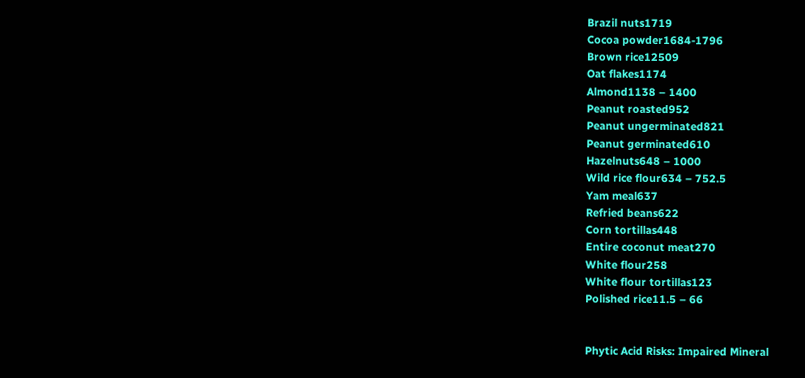Brazil nuts1719
Cocoa powder1684-1796
Brown rice12509
Oat flakes1174
Almond1138 – 1400
Peanut roasted952
Peanut ungerminated821
Peanut germinated610
Hazelnuts648 – 1000
Wild rice flour634 – 752.5
Yam meal637
Refried beans622
Corn tortillas448
Entire coconut meat270
White flour258
White flour tortillas123
Polished rice11.5 – 66


Phytic Acid Risks: Impaired Mineral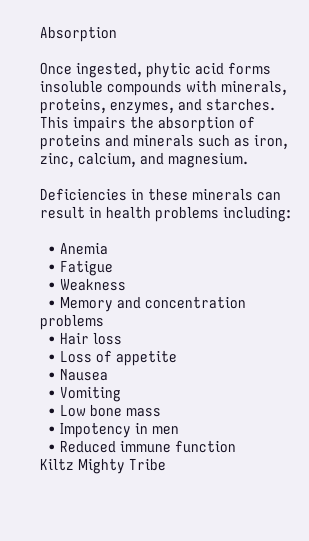Absorption

Once ingested, phytic acid forms insoluble compounds with minerals, proteins, enzymes, and starches. This impairs the absorption of proteins and minerals such as iron, zinc, calcium, and magnesium.

Deficiencies in these minerals can result in health problems including:

  • Anemia
  • Fatigue
  • Weakness
  • Memory and concentration problems
  • Hair loss
  • Loss of appetite
  • Nausea
  • Vomiting
  • Low bone mass
  • Impotency in men
  • Reduced immune function
Kiltz Mighty Tribe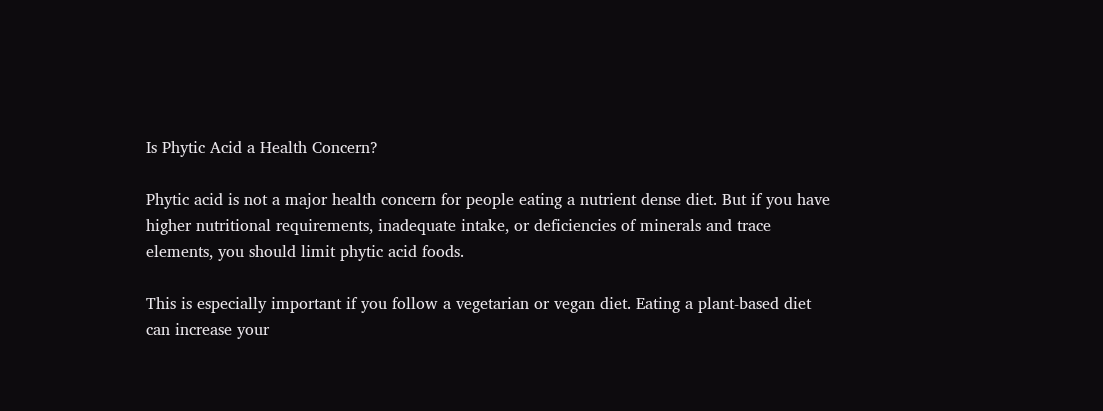Is Phytic Acid a Health Concern?

Phytic acid is not a major health concern for people eating a nutrient dense diet. But if you have higher nutritional requirements, inadequate intake, or deficiencies of minerals and trace elements, you should limit phytic acid foods.

This is especially important if you follow a vegetarian or vegan diet. Eating a plant-based diet can increase your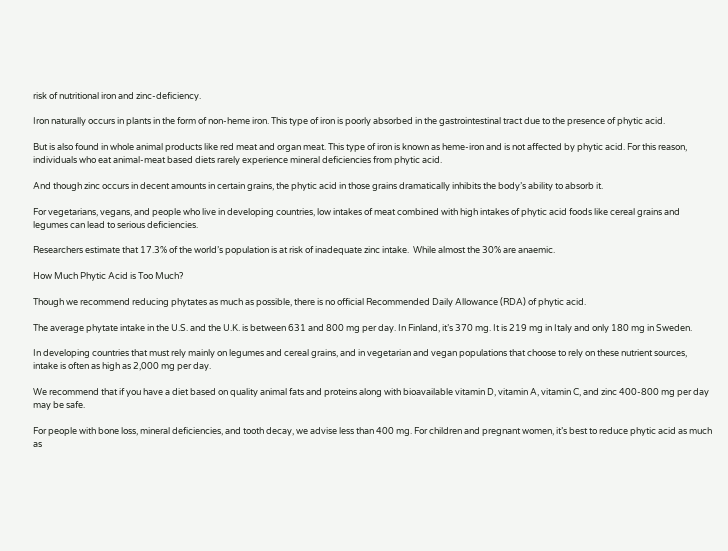risk of nutritional iron and zinc-deficiency.

Iron naturally occurs in plants in the form of non-heme iron. This type of iron is poorly absorbed in the gastrointestinal tract due to the presence of phytic acid.

But is also found in whole animal products like red meat and organ meat. This type of iron is known as heme-iron and is not affected by phytic acid. For this reason, individuals who eat animal-meat based diets rarely experience mineral deficiencies from phytic acid.

And though zinc occurs in decent amounts in certain grains, the phytic acid in those grains dramatically inhibits the body’s ability to absorb it.

For vegetarians, vegans, and people who live in developing countries, low intakes of meat combined with high intakes of phytic acid foods like cereal grains and legumes can lead to serious deficiencies.

Researchers estimate that 17.3% of the world’s population is at risk of inadequate zinc intake.  While almost the 30% are anaemic.

How Much Phytic Acid is Too Much?

Though we recommend reducing phytates as much as possible, there is no official Recommended Daily Allowance (RDA) of phytic acid.

The average phytate intake in the U.S. and the U.K. is between 631 and 800 mg per day. In Finland, it’s 370 mg. It is 219 mg in Italy and only 180 mg in Sweden.

In developing countries that must rely mainly on legumes and cereal grains, and in vegetarian and vegan populations that choose to rely on these nutrient sources, intake is often as high as 2,000 mg per day.

We recommend that if you have a diet based on quality animal fats and proteins along with bioavailable vitamin D, vitamin A, vitamin C, and zinc 400-800 mg per day may be safe.

For people with bone loss, mineral deficiencies, and tooth decay, we advise less than 400 mg. For children and pregnant women, it’s best to reduce phytic acid as much as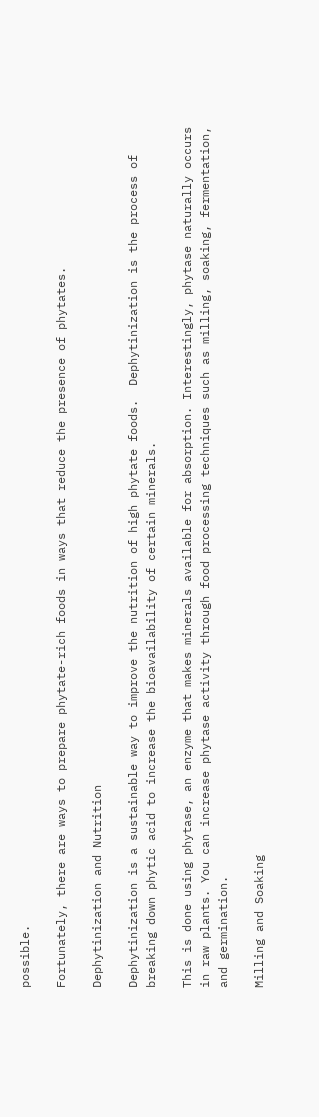possible.

Fortunately, there are ways to prepare phytate-rich foods in ways that reduce the presence of phytates.

Dephytinization and Nutrition

Dephytinization is a sustainable way to improve the nutrition of high phytate foods.  Dephytinization is the process of breaking down phytic acid to increase the bioavailability of certain minerals.

This is done using phytase, an enzyme that makes minerals available for absorption. Interestingly, phytase naturally occurs in raw plants. You can increase phytase activity through food processing techniques such as milling, soaking, fermentation, and germination.

Milling and Soaking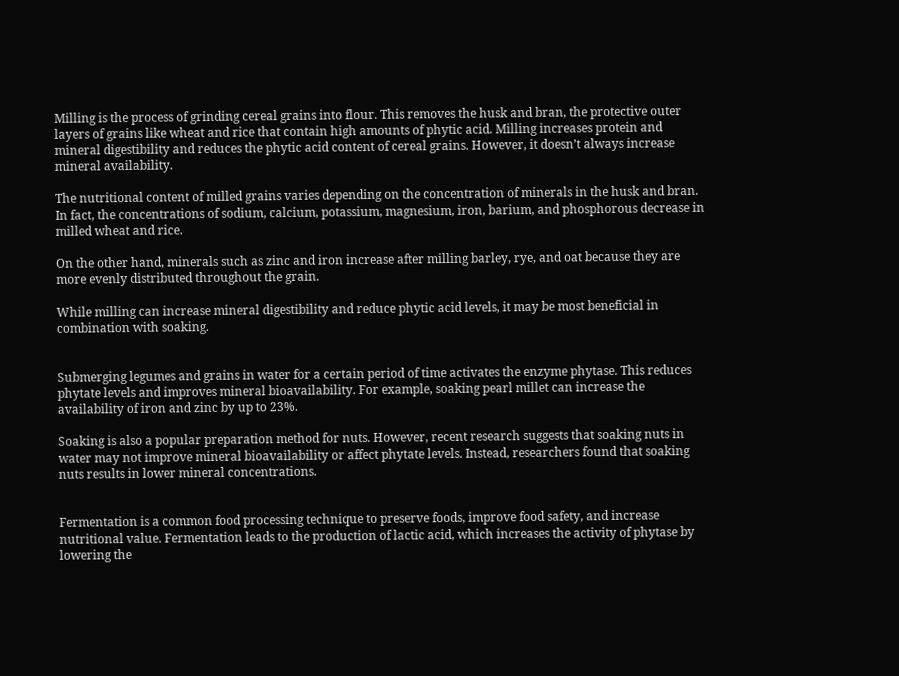Milling is the process of grinding cereal grains into flour. This removes the husk and bran, the protective outer layers of grains like wheat and rice that contain high amounts of phytic acid. Milling increases protein and mineral digestibility and reduces the phytic acid content of cereal grains. However, it doesn’t always increase mineral availability.

The nutritional content of milled grains varies depending on the concentration of minerals in the husk and bran. In fact, the concentrations of sodium, calcium, potassium, magnesium, iron, barium, and phosphorous decrease in milled wheat and rice.

On the other hand, minerals such as zinc and iron increase after milling barley, rye, and oat because they are more evenly distributed throughout the grain.

While milling can increase mineral digestibility and reduce phytic acid levels, it may be most beneficial in combination with soaking.


Submerging legumes and grains in water for a certain period of time activates the enzyme phytase. This reduces phytate levels and improves mineral bioavailability. For example, soaking pearl millet can increase the availability of iron and zinc by up to 23%.

Soaking is also a popular preparation method for nuts. However, recent research suggests that soaking nuts in water may not improve mineral bioavailability or affect phytate levels. Instead, researchers found that soaking nuts results in lower mineral concentrations.


Fermentation is a common food processing technique to preserve foods, improve food safety, and increase nutritional value. Fermentation leads to the production of lactic acid, which increases the activity of phytase by lowering the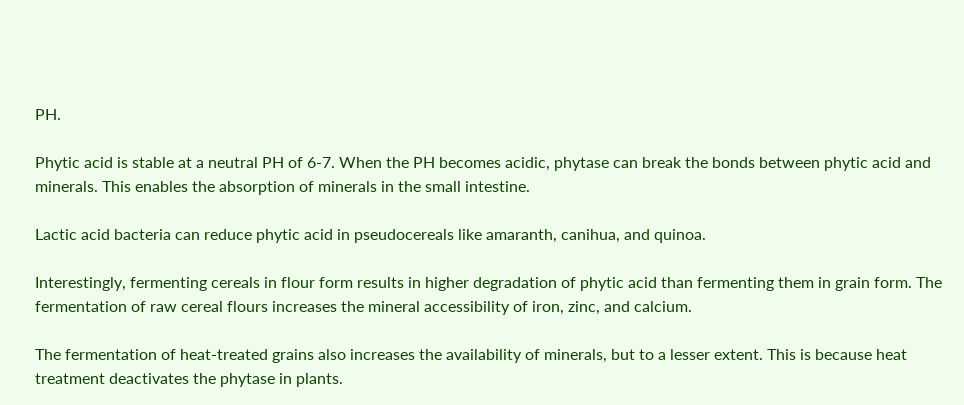PH.

Phytic acid is stable at a neutral PH of 6-7. When the PH becomes acidic, phytase can break the bonds between phytic acid and minerals. This enables the absorption of minerals in the small intestine.

Lactic acid bacteria can reduce phytic acid in pseudocereals like amaranth, canihua, and quinoa.

Interestingly, fermenting cereals in flour form results in higher degradation of phytic acid than fermenting them in grain form. The fermentation of raw cereal flours increases the mineral accessibility of iron, zinc, and calcium.

The fermentation of heat-treated grains also increases the availability of minerals, but to a lesser extent. This is because heat treatment deactivates the phytase in plants.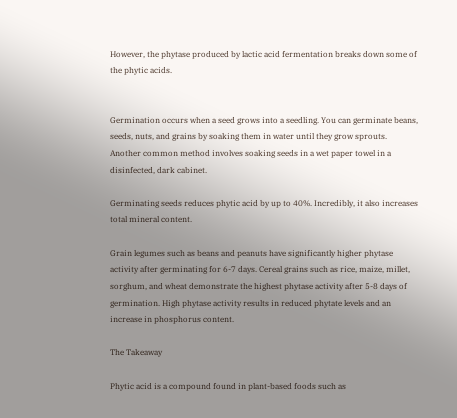However, the phytase produced by lactic acid fermentation breaks down some of the phytic acids.


Germination occurs when a seed grows into a seedling. You can germinate beans, seeds, nuts, and grains by soaking them in water until they grow sprouts. Another common method involves soaking seeds in a wet paper towel in a disinfected, dark cabinet.

Germinating seeds reduces phytic acid by up to 40%. Incredibly, it also increases total mineral content.

Grain legumes such as beans and peanuts have significantly higher phytase activity after germinating for 6-7 days. Cereal grains such as rice, maize, millet, sorghum, and wheat demonstrate the highest phytase activity after 5-8 days of germination. High phytase activity results in reduced phytate levels and an increase in phosphorus content.

The Takeaway

Phytic acid is a compound found in plant-based foods such as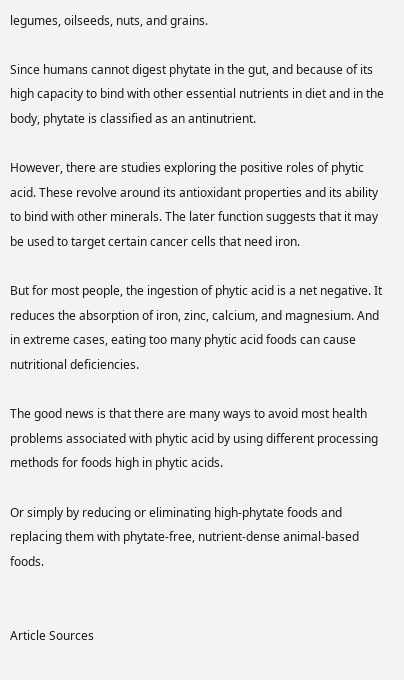legumes, oilseeds, nuts, and grains.

Since humans cannot digest phytate in the gut, and because of its high capacity to bind with other essential nutrients in diet and in the body, phytate is classified as an antinutrient.

However, there are studies exploring the positive roles of phytic acid. These revolve around its antioxidant properties and its ability to bind with other minerals. The later function suggests that it may be used to target certain cancer cells that need iron.

But for most people, the ingestion of phytic acid is a net negative. It reduces the absorption of iron, zinc, calcium, and magnesium. And in extreme cases, eating too many phytic acid foods can cause nutritional deficiencies.

The good news is that there are many ways to avoid most health problems associated with phytic acid by using different processing methods for foods high in phytic acids.

Or simply by reducing or eliminating high-phytate foods and replacing them with phytate-free, nutrient-dense animal-based foods.


Article Sources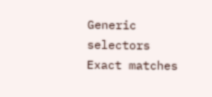Generic selectors
Exact matches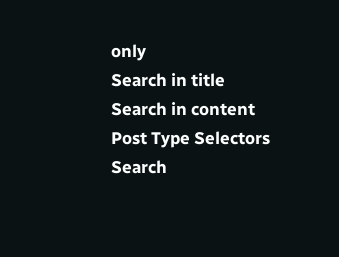only
Search in title
Search in content
Post Type Selectors
Search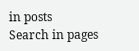in posts
Search in pages